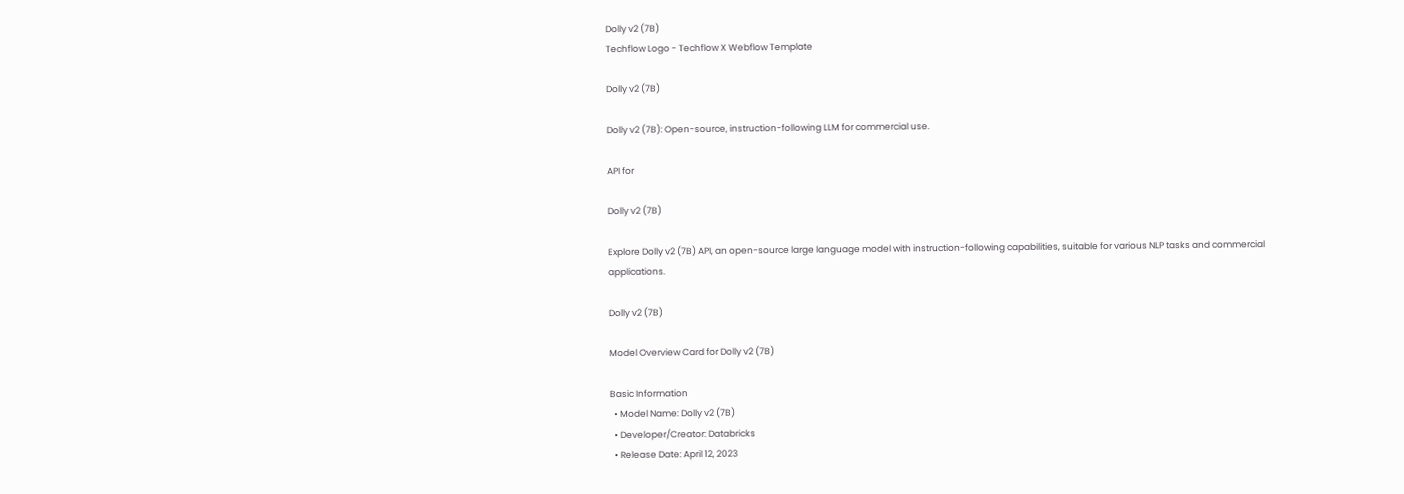Dolly v2 (7B)
Techflow Logo - Techflow X Webflow Template

Dolly v2 (7B)

Dolly v2 (7B): Open-source, instruction-following LLM for commercial use.

API for

Dolly v2 (7B)

Explore Dolly v2 (7B) API, an open-source large language model with instruction-following capabilities, suitable for various NLP tasks and commercial applications.

Dolly v2 (7B)

Model Overview Card for Dolly v2 (7B)

Basic Information
  • Model Name: Dolly v2 (7B)
  • Developer/Creator: Databricks
  • Release Date: April 12, 2023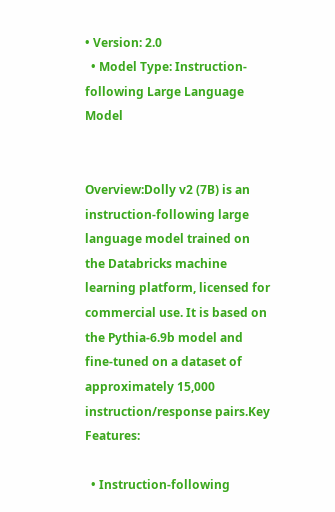• Version: 2.0
  • Model Type: Instruction-following Large Language Model


Overview:Dolly v2 (7B) is an instruction-following large language model trained on the Databricks machine learning platform, licensed for commercial use. It is based on the Pythia-6.9b model and fine-tuned on a dataset of approximately 15,000 instruction/response pairs.Key Features:

  • Instruction-following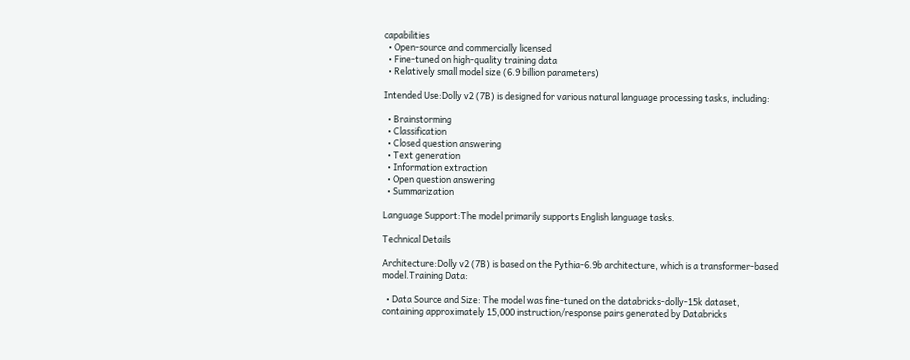capabilities
  • Open-source and commercially licensed
  • Fine-tuned on high-quality training data
  • Relatively small model size (6.9 billion parameters)

Intended Use:Dolly v2 (7B) is designed for various natural language processing tasks, including:

  • Brainstorming
  • Classification
  • Closed question answering
  • Text generation
  • Information extraction
  • Open question answering
  • Summarization

Language Support:The model primarily supports English language tasks.

Technical Details

Architecture:Dolly v2 (7B) is based on the Pythia-6.9b architecture, which is a transformer-based model.Training Data:

  • Data Source and Size: The model was fine-tuned on the databricks-dolly-15k dataset, containing approximately 15,000 instruction/response pairs generated by Databricks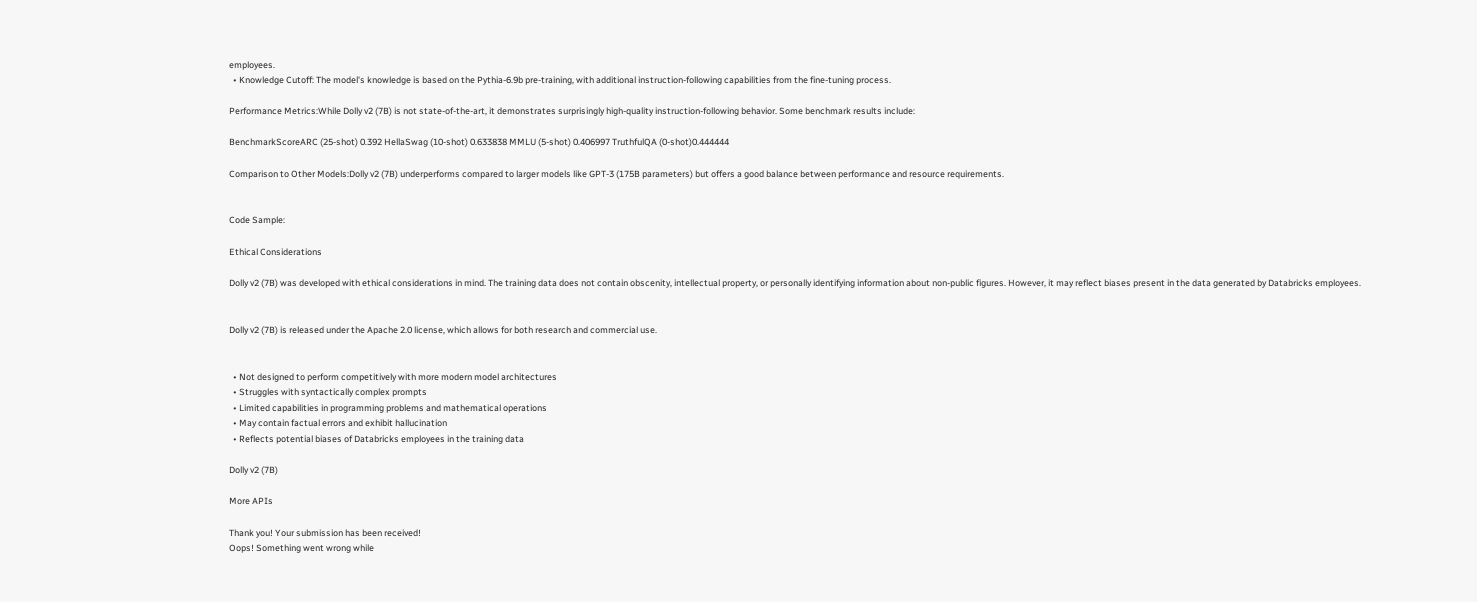employees.
  • Knowledge Cutoff: The model's knowledge is based on the Pythia-6.9b pre-training, with additional instruction-following capabilities from the fine-tuning process.

Performance Metrics:While Dolly v2 (7B) is not state-of-the-art, it demonstrates surprisingly high-quality instruction-following behavior. Some benchmark results include:

BenchmarkScoreARC (25-shot) 0.392 HellaSwag (10-shot) 0.633838 MMLU (5-shot) 0.406997 TruthfulQA (0-shot)0.444444

Comparison to Other Models:Dolly v2 (7B) underperforms compared to larger models like GPT-3 (175B parameters) but offers a good balance between performance and resource requirements.


Code Sample:

Ethical Considerations

Dolly v2 (7B) was developed with ethical considerations in mind. The training data does not contain obscenity, intellectual property, or personally identifying information about non-public figures. However, it may reflect biases present in the data generated by Databricks employees.


Dolly v2 (7B) is released under the Apache 2.0 license, which allows for both research and commercial use.


  • Not designed to perform competitively with more modern model architectures
  • Struggles with syntactically complex prompts
  • Limited capabilities in programming problems and mathematical operations
  • May contain factual errors and exhibit hallucination
  • Reflects potential biases of Databricks employees in the training data

Dolly v2 (7B)

More APIs

Thank you! Your submission has been received!
Oops! Something went wrong while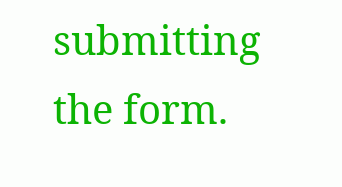submitting the form.